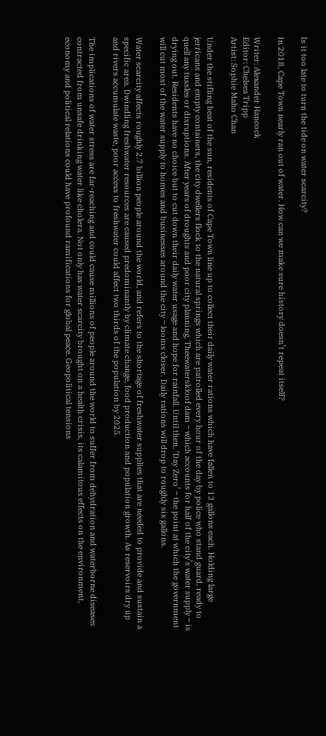Is it too late to turn the tide on water scarcity?

In 2018, Cape Town nearly ran out of water. How can we make sure history doesn’t repeat itself?

Writer: Alexander Hancock
Editor: Chelsea Tripp
Artist: Sophie Maho Chan

Under the stifling heat of the sun, residents of Cape Town line up to collect their daily water rations which have fallen to 13 gallons each. Holding large jerricans and empty containers, the city dwellers flock to the natural springs which are patrolled every hour of the day by police who stand guard, ready to quell any tussles or disruptions. After years of droughts and poor city planning, Theewaterskloof dam ‒ which accounts for half of the city’s water supply ‒ is drying out. Residents have no choice but to cut down their daily water usage and hope for rainfall. Until then, ‘Day Zero’ ‒ the point at which the government will cut most of the water supply to homes and businesses around the city ‒ looms closer. Daily rations will drop to roughly six gallons.

Water scarcity affects roughly 2.7 billion people around the world, and refers to the shortage of freshwater supplies that are needed to provide and sustain a specific area. Dwindling freshwater resources are caused predominantly by climate change, food production and population growth. As reservoirs dry up and rivers accumulate waste, poor access to freshwater could affect two thirds of the population by 2025.

The implications of water stress are far-reaching and could cause millions of people around the world to suffer from dehydration and waterborne diseases contracted from unsafe drinking water like cholera. Not only has water scarcity brought on a health crisis, its calamitous effects on the environment, economy and political relations could have profound ramifications for global peace. Geopolitical tensions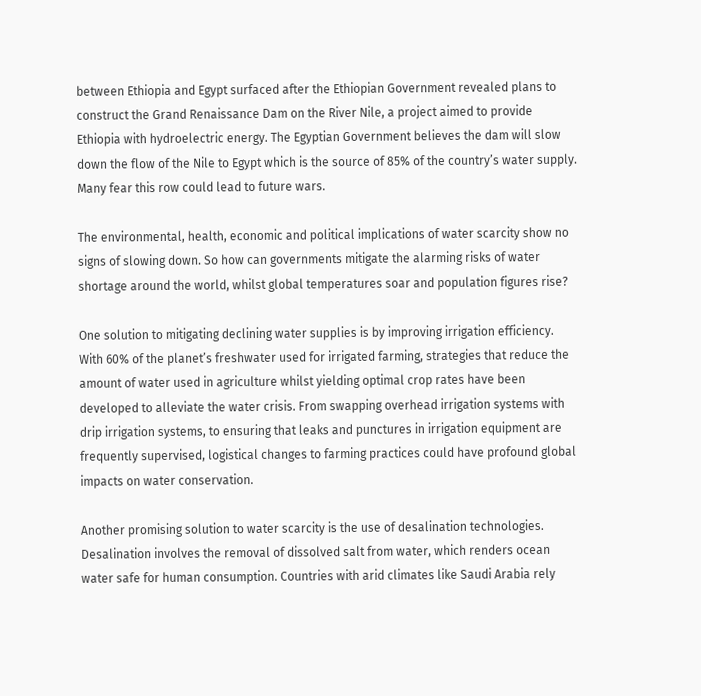between Ethiopia and Egypt surfaced after the Ethiopian Government revealed plans to construct the Grand Renaissance Dam on the River Nile, a project aimed to provide Ethiopia with hydroelectric energy. The Egyptian Government believes the dam will slow down the flow of the Nile to Egypt which is the source of 85% of the country’s water supply. Many fear this row could lead to future wars.

The environmental, health, economic and political implications of water scarcity show no signs of slowing down. So how can governments mitigate the alarming risks of water shortage around the world, whilst global temperatures soar and population figures rise?

One solution to mitigating declining water supplies is by improving irrigation efficiency. With 60% of the planet’s freshwater used for irrigated farming, strategies that reduce the amount of water used in agriculture whilst yielding optimal crop rates have been developed to alleviate the water crisis. From swapping overhead irrigation systems with drip irrigation systems, to ensuring that leaks and punctures in irrigation equipment are frequently supervised, logistical changes to farming practices could have profound global impacts on water conservation.

Another promising solution to water scarcity is the use of desalination technologies. Desalination involves the removal of dissolved salt from water, which renders ocean water safe for human consumption. Countries with arid climates like Saudi Arabia rely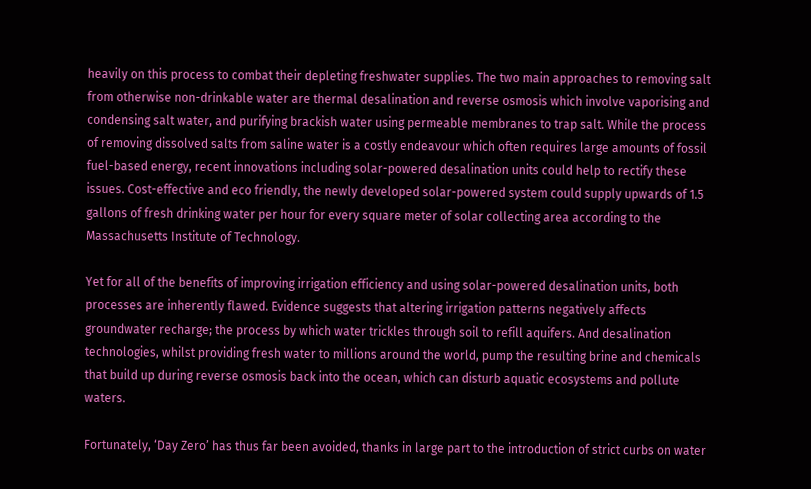heavily on this process to combat their depleting freshwater supplies. The two main approaches to removing salt from otherwise non-drinkable water are thermal desalination and reverse osmosis which involve vaporising and condensing salt water, and purifying brackish water using permeable membranes to trap salt. While the process of removing dissolved salts from saline water is a costly endeavour which often requires large amounts of fossil fuel-based energy, recent innovations including solar-powered desalination units could help to rectify these issues. Cost-effective and eco friendly, the newly developed solar-powered system could supply upwards of 1.5 gallons of fresh drinking water per hour for every square meter of solar collecting area according to the Massachusetts Institute of Technology.

Yet for all of the benefits of improving irrigation efficiency and using solar-powered desalination units, both processes are inherently flawed. Evidence suggests that altering irrigation patterns negatively affects groundwater recharge; the process by which water trickles through soil to refill aquifers. And desalination technologies, whilst providing fresh water to millions around the world, pump the resulting brine and chemicals that build up during reverse osmosis back into the ocean, which can disturb aquatic ecosystems and pollute waters.

Fortunately, ‘Day Zero’ has thus far been avoided, thanks in large part to the introduction of strict curbs on water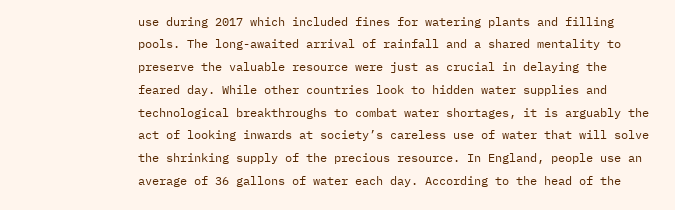use during 2017 which included fines for watering plants and filling pools. The long-awaited arrival of rainfall and a shared mentality to preserve the valuable resource were just as crucial in delaying the feared day. While other countries look to hidden water supplies and technological breakthroughs to combat water shortages, it is arguably the act of looking inwards at society’s careless use of water that will solve the shrinking supply of the precious resource. In England, people use an average of 36 gallons of water each day. According to the head of the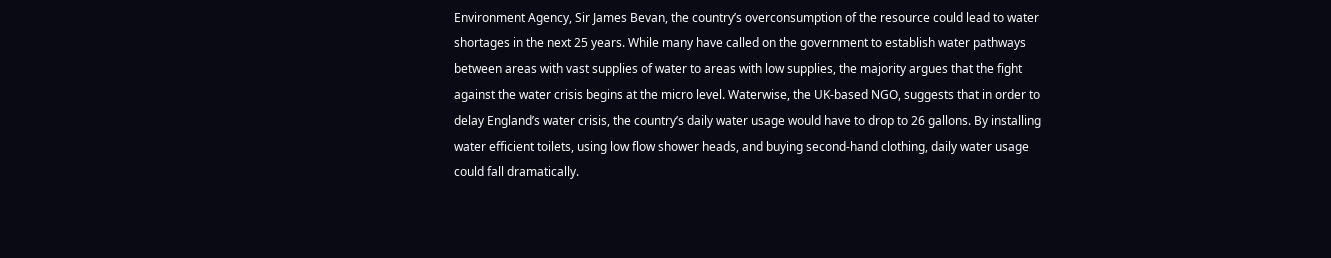Environment Agency, Sir James Bevan, the country’s overconsumption of the resource could lead to water shortages in the next 25 years. While many have called on the government to establish water pathways between areas with vast supplies of water to areas with low supplies, the majority argues that the fight against the water crisis begins at the micro level. Waterwise, the UK-based NGO, suggests that in order to delay England’s water crisis, the country’s daily water usage would have to drop to 26 gallons. By installing water efficient toilets, using low flow shower heads, and buying second-hand clothing, daily water usage could fall dramatically.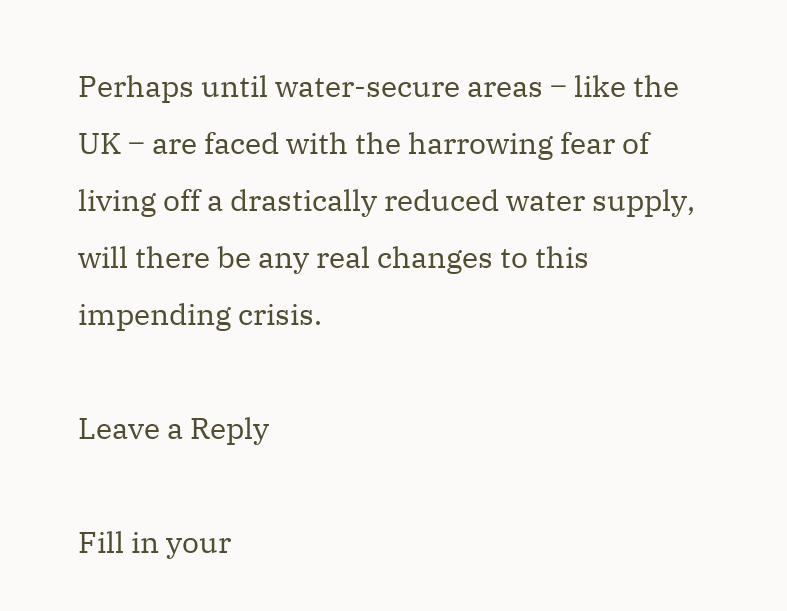Perhaps until water-secure areas ‒ like the UK ‒ are faced with the harrowing fear of living off a drastically reduced water supply, will there be any real changes to this impending crisis.

Leave a Reply

Fill in your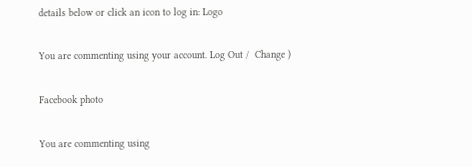details below or click an icon to log in: Logo

You are commenting using your account. Log Out /  Change )

Facebook photo

You are commenting using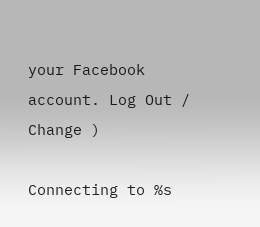your Facebook account. Log Out /  Change )

Connecting to %s